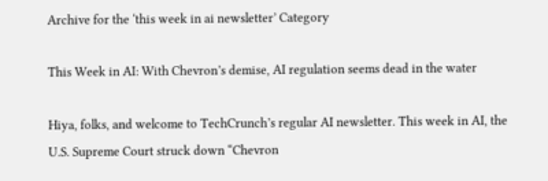Archive for the ‘this week in ai newsletter’ Category

This Week in AI: With Chevron’s demise, AI regulation seems dead in the water

Hiya, folks, and welcome to TechCrunch’s regular AI newsletter. This week in AI, the U.S. Supreme Court struck down “Chevron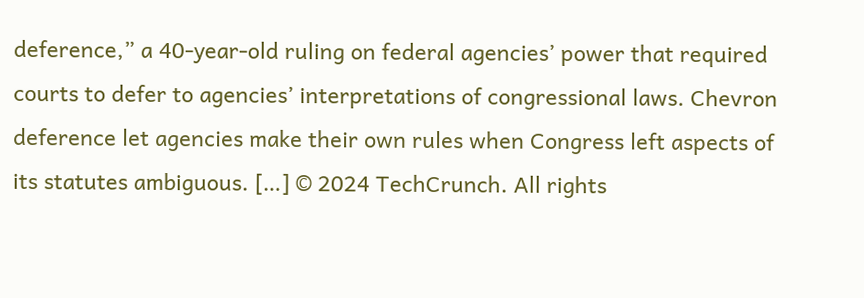deference,” a 40-year-old ruling on federal agencies’ power that required courts to defer to agencies’ interpretations of congressional laws. Chevron deference let agencies make their own rules when Congress left aspects of its statutes ambiguous. […] © 2024 TechCrunch. All rights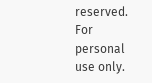reserved. For personal use only.